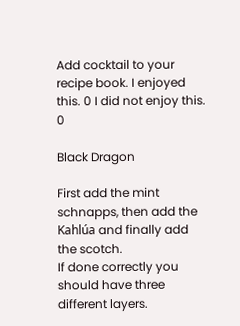Add cocktail to your recipe book. I enjoyed this. 0 I did not enjoy this. 0

Black Dragon

First add the mint schnapps, then add the Kahlúa and finally add the scotch.
If done correctly you should have three different layers.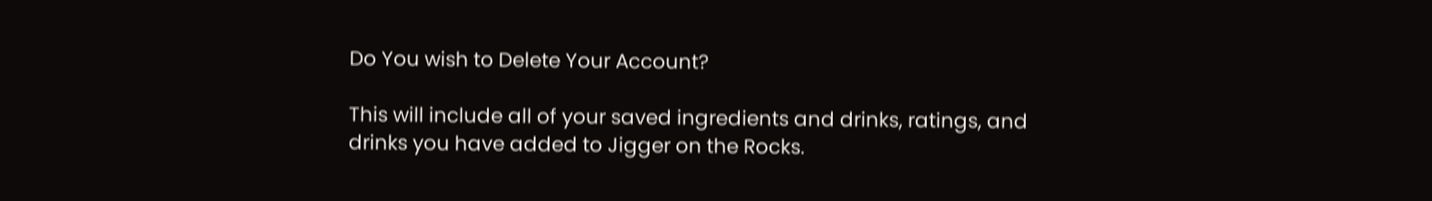Do You wish to Delete Your Account?

This will include all of your saved ingredients and drinks, ratings, and drinks you have added to Jigger on the Rocks.